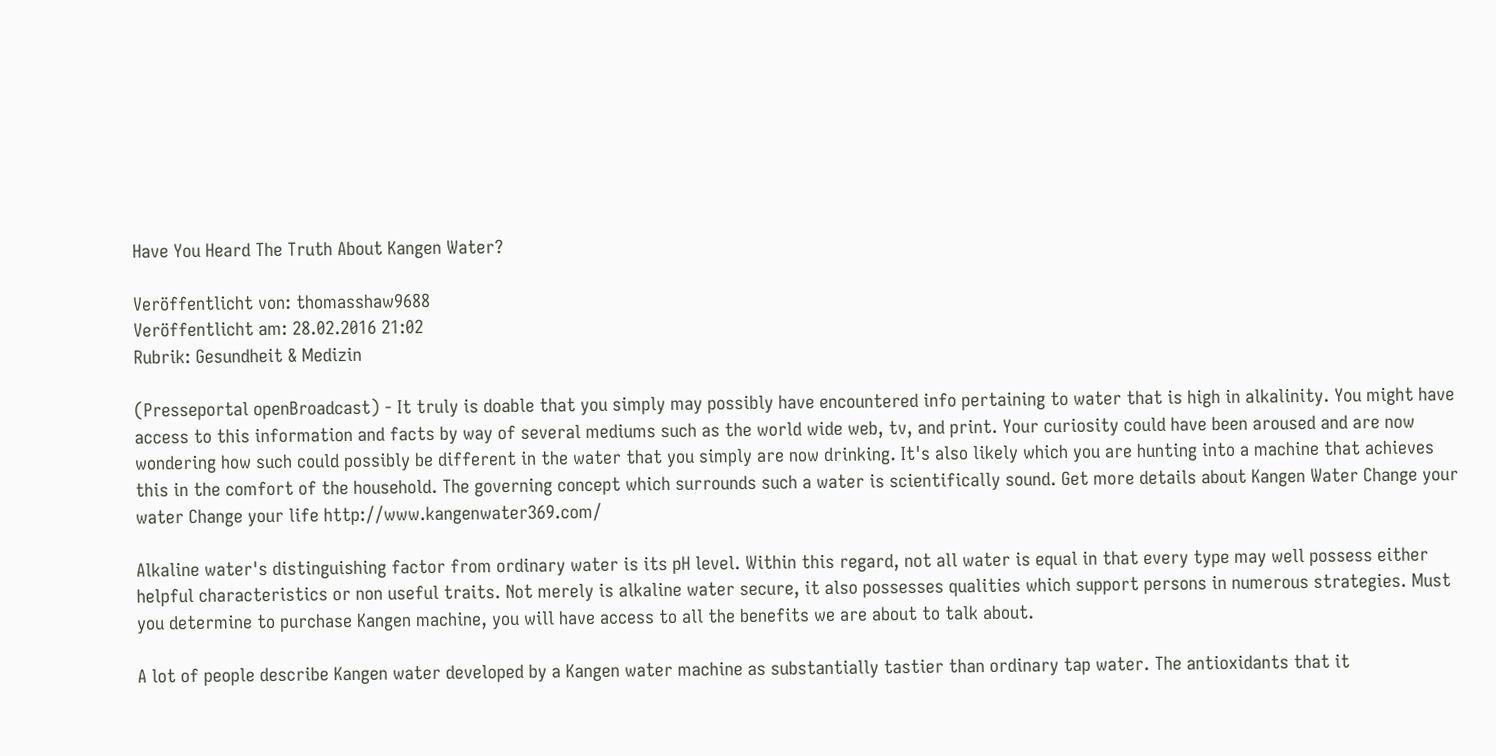Have You Heard The Truth About Kangen Water?

Veröffentlicht von: thomasshaw9688
Veröffentlicht am: 28.02.2016 21:02
Rubrik: Gesundheit & Medizin

(Presseportal openBroadcast) - It truly is doable that you simply may possibly have encountered info pertaining to water that is high in alkalinity. You might have access to this information and facts by way of several mediums such as the world wide web, tv, and print. Your curiosity could have been aroused and are now wondering how such could possibly be different in the water that you simply are now drinking. It's also likely which you are hunting into a machine that achieves this in the comfort of the household. The governing concept which surrounds such a water is scientifically sound. Get more details about Kangen Water Change your water Change your life http://www.kangenwater369.com/

Alkaline water's distinguishing factor from ordinary water is its pH level. Within this regard, not all water is equal in that every type may well possess either helpful characteristics or non useful traits. Not merely is alkaline water secure, it also possesses qualities which support persons in numerous strategies. Must you determine to purchase Kangen machine, you will have access to all the benefits we are about to talk about.

A lot of people describe Kangen water developed by a Kangen water machine as substantially tastier than ordinary tap water. The antioxidants that it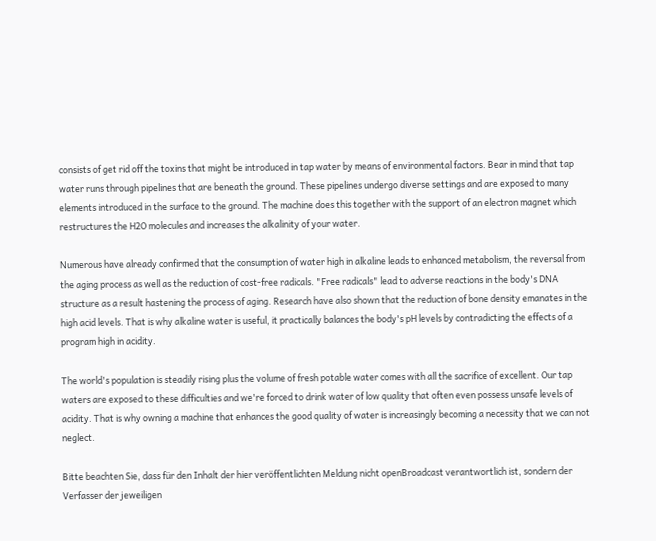consists of get rid off the toxins that might be introduced in tap water by means of environmental factors. Bear in mind that tap water runs through pipelines that are beneath the ground. These pipelines undergo diverse settings and are exposed to many elements introduced in the surface to the ground. The machine does this together with the support of an electron magnet which restructures the H2O molecules and increases the alkalinity of your water.

Numerous have already confirmed that the consumption of water high in alkaline leads to enhanced metabolism, the reversal from the aging process as well as the reduction of cost-free radicals. "Free radicals" lead to adverse reactions in the body's DNA structure as a result hastening the process of aging. Research have also shown that the reduction of bone density emanates in the high acid levels. That is why alkaline water is useful, it practically balances the body's pH levels by contradicting the effects of a program high in acidity.

The world's population is steadily rising plus the volume of fresh potable water comes with all the sacrifice of excellent. Our tap waters are exposed to these difficulties and we're forced to drink water of low quality that often even possess unsafe levels of acidity. That is why owning a machine that enhances the good quality of water is increasingly becoming a necessity that we can not neglect.

Bitte beachten Sie, dass für den Inhalt der hier veröffentlichten Meldung nicht openBroadcast verantwortlich ist, sondern der Verfasser der jeweiligen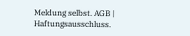Meldung selbst. AGB | Haftungsausschluss.